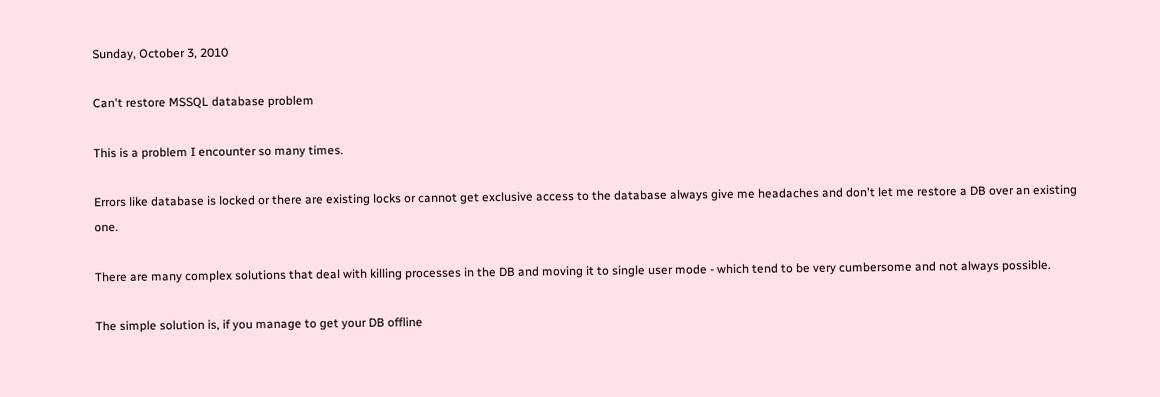Sunday, October 3, 2010

Can't restore MSSQL database problem

This is a problem I encounter so many times.

Errors like database is locked or there are existing locks or cannot get exclusive access to the database always give me headaches and don't let me restore a DB over an existing one.

There are many complex solutions that deal with killing processes in the DB and moving it to single user mode - which tend to be very cumbersome and not always possible.

The simple solution is, if you manage to get your DB offline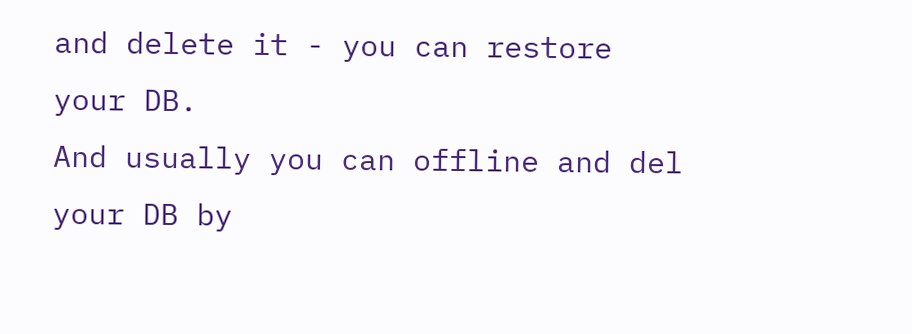and delete it - you can restore your DB.
And usually you can offline and del your DB by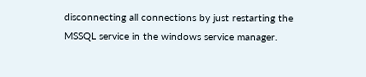disconnecting all connections by just restarting the MSSQL service in the windows service manager.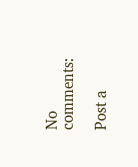No comments:

Post a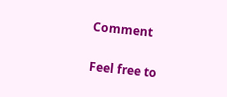Comment

Feel free to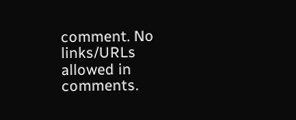comment. No links/URLs allowed in comments.